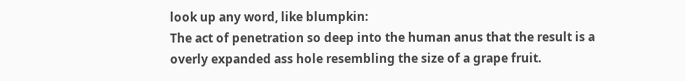look up any word, like blumpkin:
The act of penetration so deep into the human anus that the result is a overly expanded ass hole resembling the size of a grape fruit.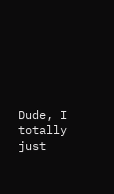Dude, I totally just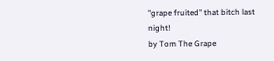"grape fruited" that bitch last night!
by Tom The Grape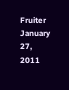Fruiter January 27, 2011